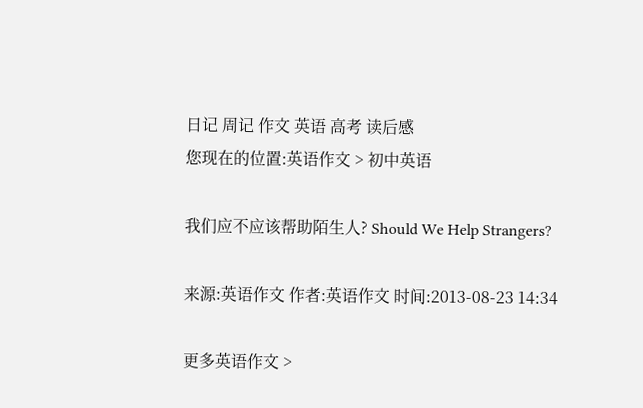日记 周记 作文 英语 高考 读后感
您现在的位置:英语作文 > 初中英语

我们应不应该帮助陌生人? Should We Help Strangers?

来源:英语作文 作者:英语作文 时间:2013-08-23 14:34

更多英语作文 >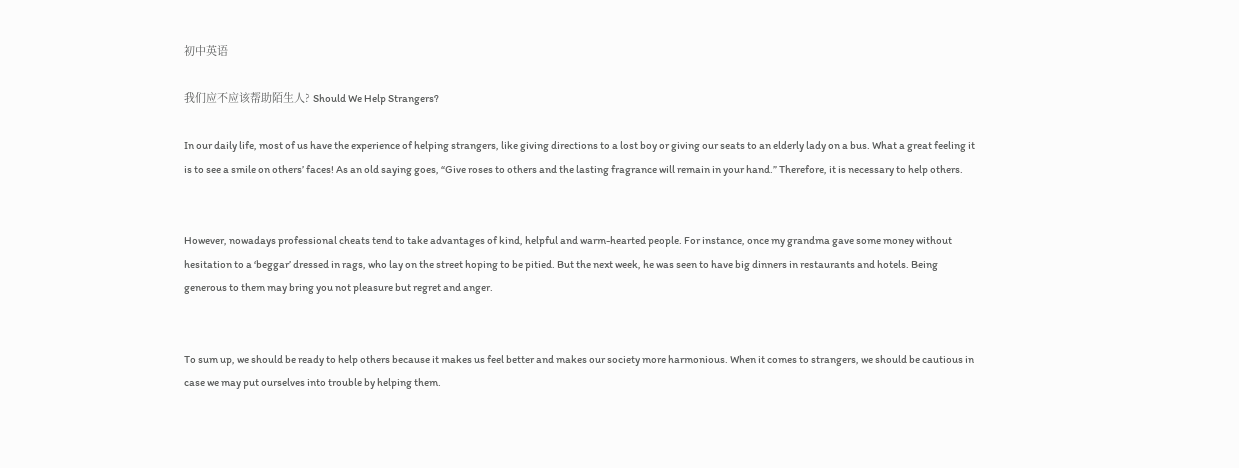初中英语

我们应不应该帮助陌生人? Should We Help Strangers?

In our daily life, most of us have the experience of helping strangers, like giving directions to a lost boy or giving our seats to an elderly lady on a bus. What a great feeling it is to see a smile on others’ faces! As an old saying goes, “Give roses to others and the lasting fragrance will remain in your hand.” Therefore, it is necessary to help others.


However, nowadays professional cheats tend to take advantages of kind, helpful and warm-hearted people. For instance, once my grandma gave some money without hesitation to a ‘beggar’ dressed in rags, who lay on the street hoping to be pitied. But the next week, he was seen to have big dinners in restaurants and hotels. Being generous to them may bring you not pleasure but regret and anger.


To sum up, we should be ready to help others because it makes us feel better and makes our society more harmonious. When it comes to strangers, we should be cautious in case we may put ourselves into trouble by helping them.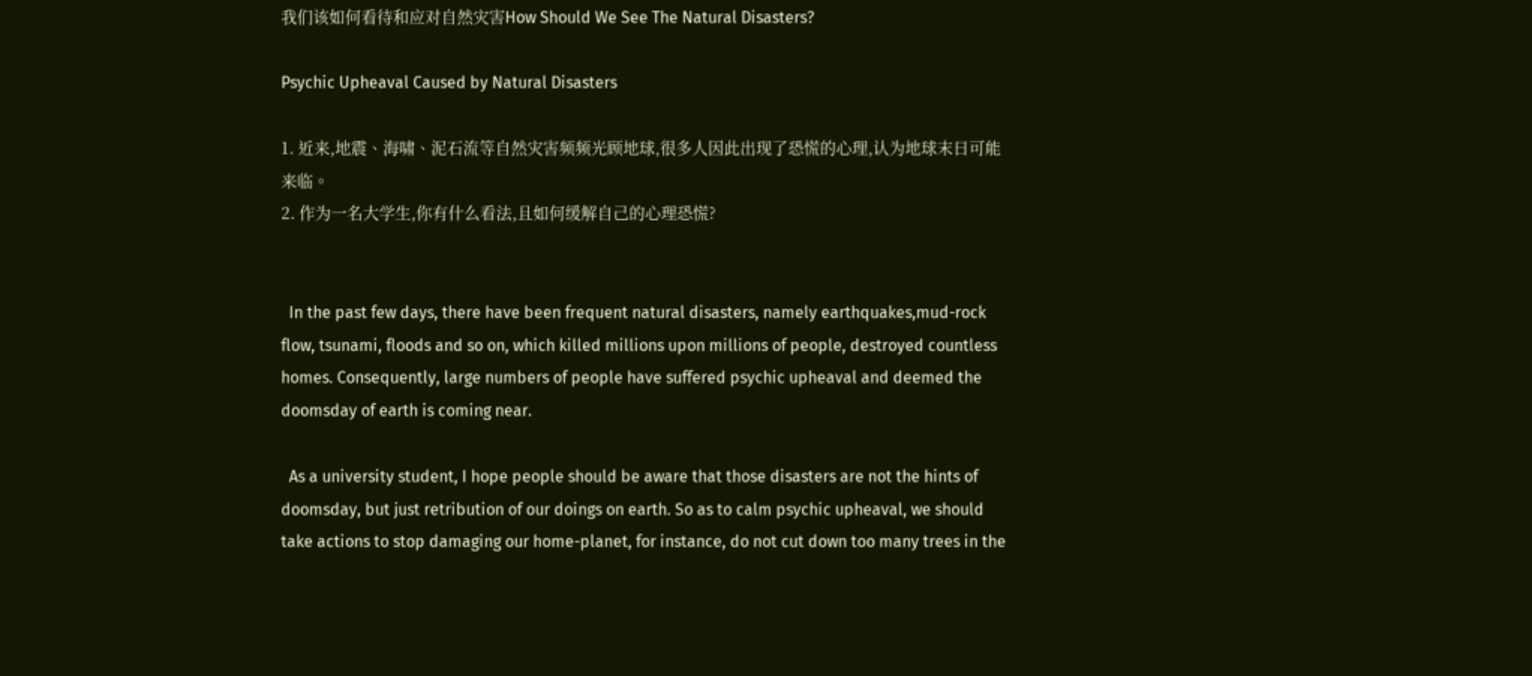我们该如何看待和应对自然灾害How Should We See The Natural Disasters?

Psychic Upheaval Caused by Natural Disasters

1. 近来,地震、海啸、泥石流等自然灾害频频光顾地球,很多人因此出现了恐慌的心理,认为地球末日可能来临。
2. 作为一名大学生,你有什么看法,且如何缓解自己的心理恐慌?


  In the past few days, there have been frequent natural disasters, namely earthquakes,mud-rock flow, tsunami, floods and so on, which killed millions upon millions of people, destroyed countless homes. Consequently, large numbers of people have suffered psychic upheaval and deemed the doomsday of earth is coming near.

  As a university student, I hope people should be aware that those disasters are not the hints of doomsday, but just retribution of our doings on earth. So as to calm psychic upheaval, we should take actions to stop damaging our home-planet, for instance, do not cut down too many trees in the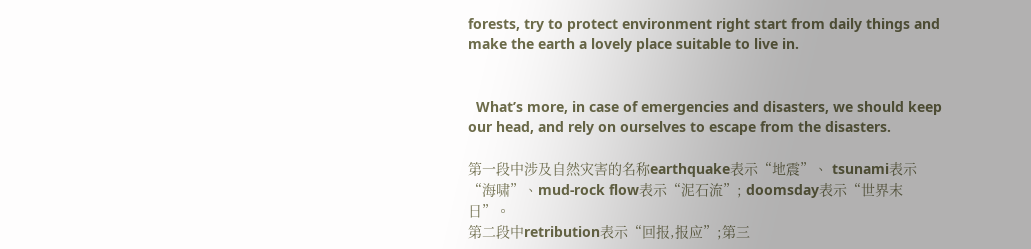forests, try to protect environment right start from daily things and make the earth a lovely place suitable to live in.


  What’s more, in case of emergencies and disasters, we should keep our head, and rely on ourselves to escape from the disasters.

第一段中涉及自然灾害的名称earthquake表示“地震”、 tsunami表示“海啸”、mud-rock flow表示“泥石流”; doomsday表示“世界末日”。
第二段中retribution表示“回报,报应”;第三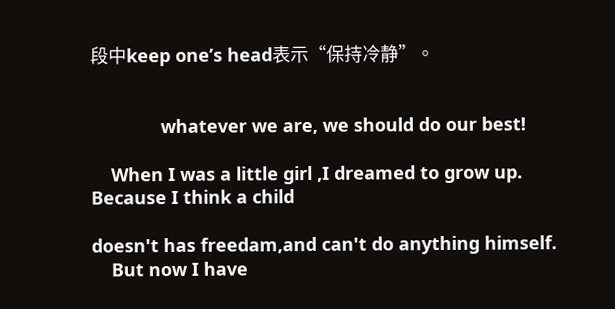段中keep one’s head表示“保持冷静”。


              whatever we are, we should do our best!

    When I was a little girl ,I dreamed to grow up. Because I think a child

doesn't has freedam,and can't do anything himself.
    But now I have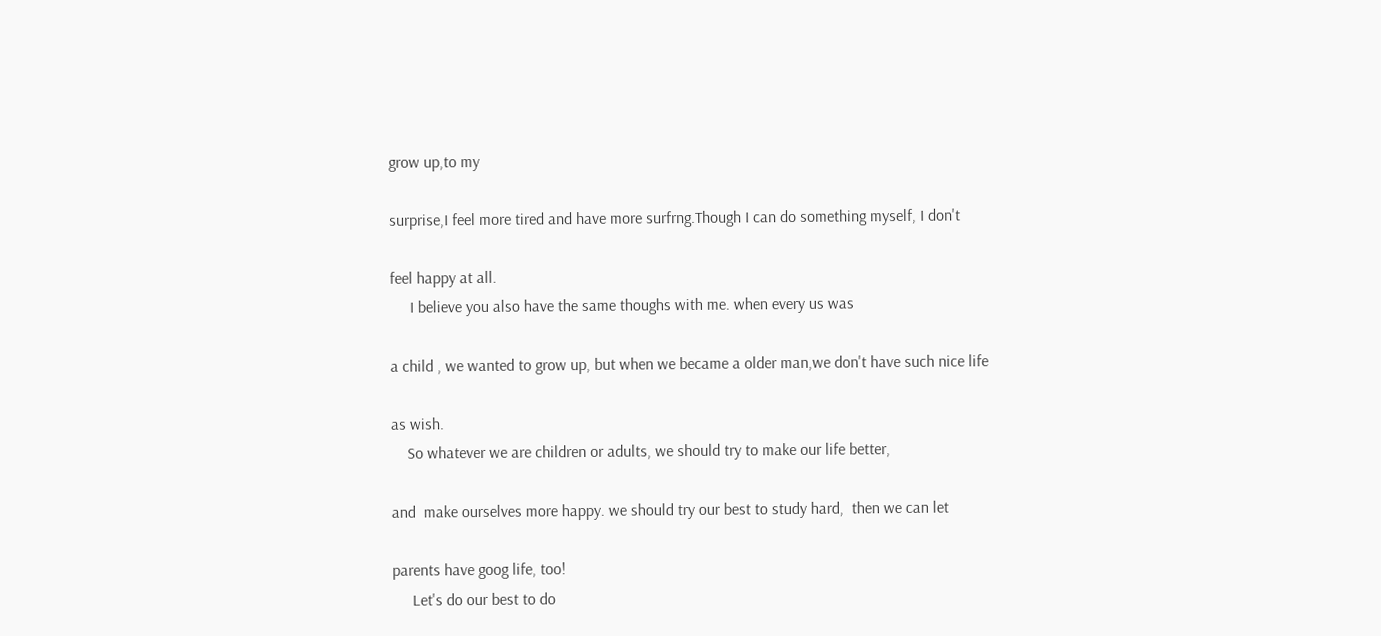grow up,to my

surprise,I feel more tired and have more surfrng.Though I can do something myself, I don't

feel happy at all.
     I believe you also have the same thoughs with me. when every us was

a child , we wanted to grow up, but when we became a older man,we don't have such nice life

as wish.
    So whatever we are children or adults, we should try to make our life better,

and  make ourselves more happy. we should try our best to study hard,  then we can let

parents have goog life, too!
     Let's do our best to do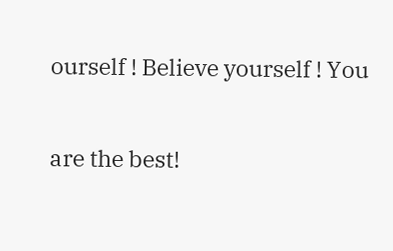ourself ! Believe yourself ! You

are the best!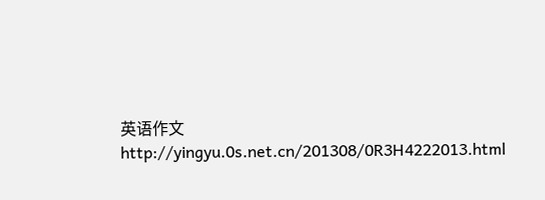英语作文 http://yingyu.0s.net.cn/201308/0R3H4222013.html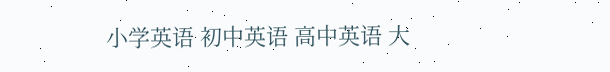小学英语 初中英语 高中英语 大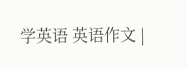学英语 英语作文 |